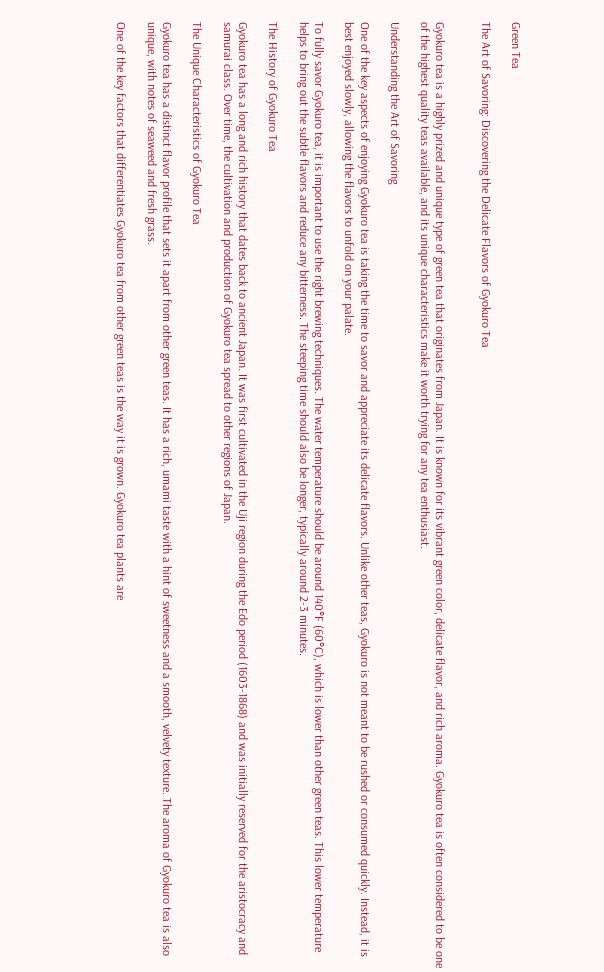Green Tea

The Art of Savoring: Discovering the Delicate Flavors of Gyokuro Tea


Gyokuro tea is a highly prized and unique type of green tea that originates from Japan. It is known for its vibrant green color, delicate flavor, and rich aroma. Gyokuro tea is often considered to be one of the highest quality teas available, and its unique characteristics make it worth trying for any tea enthusiast.

Understanding the Art of Savoring

One of the key aspects of enjoying Gyokuro tea is taking the time to savor and appreciate its delicate flavors. Unlike other teas, Gyokuro is not meant to be rushed or consumed quickly. Instead, it is best enjoyed slowly, allowing the flavors to unfold on your palate.

To fully savor Gyokuro tea, it is important to use the right brewing techniques. The water temperature should be around 140°F (60°C), which is lower than other green teas. This lower temperature helps to bring out the subtle flavors and reduce any bitterness. The steeping time should also be longer, typically around 2-3 minutes.

The History of Gyokuro Tea

Gyokuro tea has a long and rich history that dates back to ancient Japan. It was first cultivated in the Uji region during the Edo period (1603-1868) and was initially reserved for the aristocracy and samurai class. Over time, the cultivation and production of Gyokuro tea spread to other regions of Japan.

The Unique Characteristics of Gyokuro Tea

Gyokuro tea has a distinct flavor profile that sets it apart from other green teas. It has a rich, umami taste with a hint of sweetness and a smooth, velvety texture. The aroma of Gyokuro tea is also unique, with notes of seaweed and fresh grass.

One of the key factors that differentiates Gyokuro tea from other green teas is the way it is grown. Gyokuro tea plants are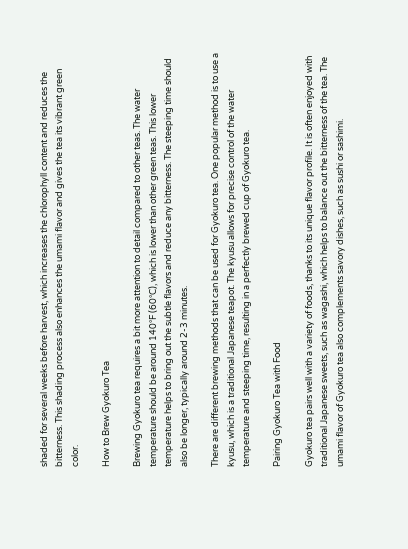shaded for several weeks before harvest, which increases the chlorophyll content and reduces the bitterness. This shading process also enhances the umami flavor and gives the tea its vibrant green color.

How to Brew Gyokuro Tea

Brewing Gyokuro tea requires a bit more attention to detail compared to other teas. The water temperature should be around 140°F (60°C), which is lower than other green teas. This lower temperature helps to bring out the subtle flavors and reduce any bitterness. The steeping time should also be longer, typically around 2-3 minutes.

There are different brewing methods that can be used for Gyokuro tea. One popular method is to use a kyusu, which is a traditional Japanese teapot. The kyusu allows for precise control of the water temperature and steeping time, resulting in a perfectly brewed cup of Gyokuro tea.

Pairing Gyokuro Tea with Food

Gyokuro tea pairs well with a variety of foods, thanks to its unique flavor profile. It is often enjoyed with traditional Japanese sweets, such as wagashi, which helps to balance out the bitterness of the tea. The umami flavor of Gyokuro tea also complements savory dishes, such as sushi or sashimi.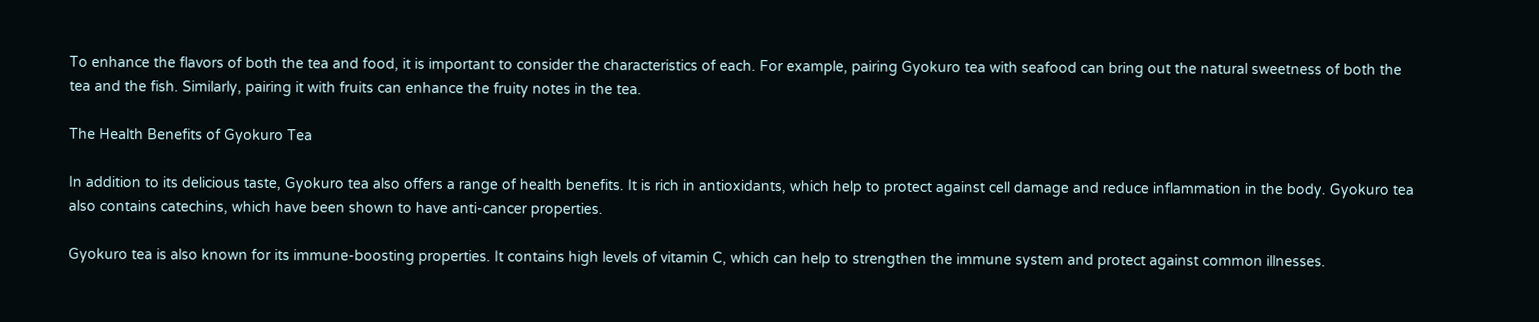To enhance the flavors of both the tea and food, it is important to consider the characteristics of each. For example, pairing Gyokuro tea with seafood can bring out the natural sweetness of both the tea and the fish. Similarly, pairing it with fruits can enhance the fruity notes in the tea.

The Health Benefits of Gyokuro Tea

In addition to its delicious taste, Gyokuro tea also offers a range of health benefits. It is rich in antioxidants, which help to protect against cell damage and reduce inflammation in the body. Gyokuro tea also contains catechins, which have been shown to have anti-cancer properties.

Gyokuro tea is also known for its immune-boosting properties. It contains high levels of vitamin C, which can help to strengthen the immune system and protect against common illnesses.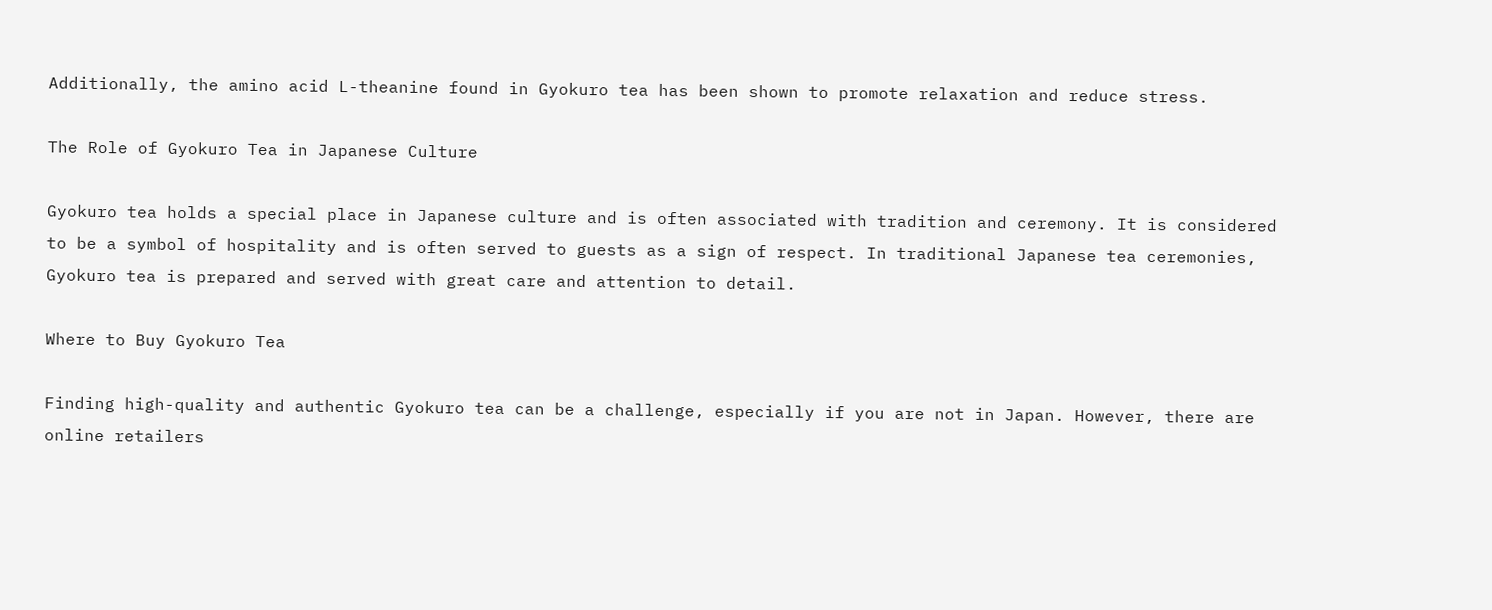Additionally, the amino acid L-theanine found in Gyokuro tea has been shown to promote relaxation and reduce stress.

The Role of Gyokuro Tea in Japanese Culture

Gyokuro tea holds a special place in Japanese culture and is often associated with tradition and ceremony. It is considered to be a symbol of hospitality and is often served to guests as a sign of respect. In traditional Japanese tea ceremonies, Gyokuro tea is prepared and served with great care and attention to detail.

Where to Buy Gyokuro Tea

Finding high-quality and authentic Gyokuro tea can be a challenge, especially if you are not in Japan. However, there are online retailers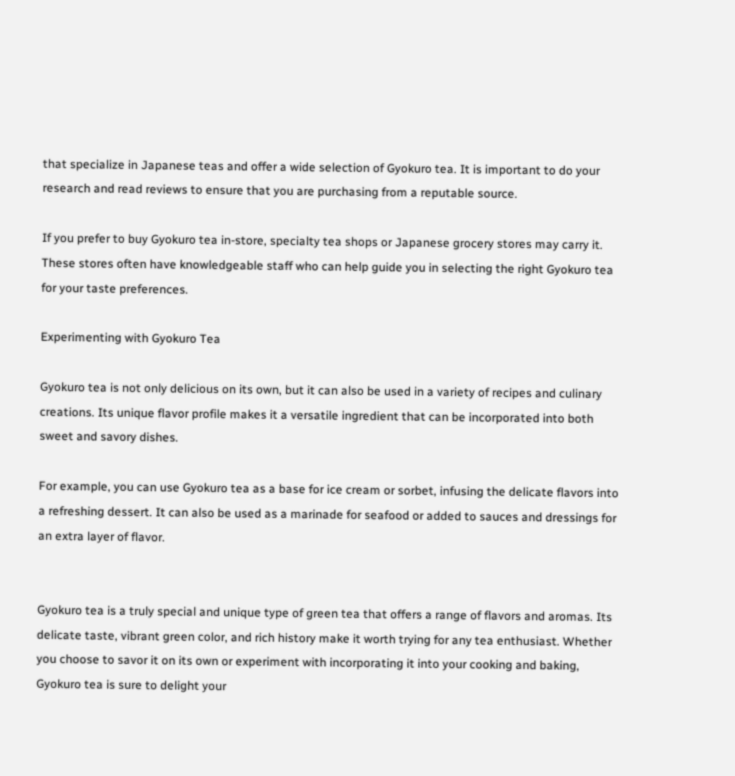that specialize in Japanese teas and offer a wide selection of Gyokuro tea. It is important to do your research and read reviews to ensure that you are purchasing from a reputable source.

If you prefer to buy Gyokuro tea in-store, specialty tea shops or Japanese grocery stores may carry it. These stores often have knowledgeable staff who can help guide you in selecting the right Gyokuro tea for your taste preferences.

Experimenting with Gyokuro Tea

Gyokuro tea is not only delicious on its own, but it can also be used in a variety of recipes and culinary creations. Its unique flavor profile makes it a versatile ingredient that can be incorporated into both sweet and savory dishes.

For example, you can use Gyokuro tea as a base for ice cream or sorbet, infusing the delicate flavors into a refreshing dessert. It can also be used as a marinade for seafood or added to sauces and dressings for an extra layer of flavor.


Gyokuro tea is a truly special and unique type of green tea that offers a range of flavors and aromas. Its delicate taste, vibrant green color, and rich history make it worth trying for any tea enthusiast. Whether you choose to savor it on its own or experiment with incorporating it into your cooking and baking, Gyokuro tea is sure to delight your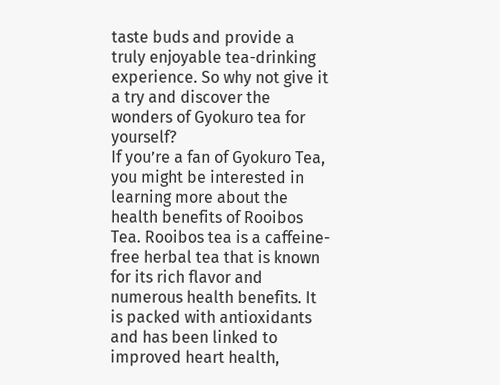taste buds and provide a truly enjoyable tea-drinking experience. So why not give it a try and discover the wonders of Gyokuro tea for yourself?
If you’re a fan of Gyokuro Tea, you might be interested in learning more about the health benefits of Rooibos Tea. Rooibos tea is a caffeine-free herbal tea that is known for its rich flavor and numerous health benefits. It is packed with antioxidants and has been linked to improved heart health,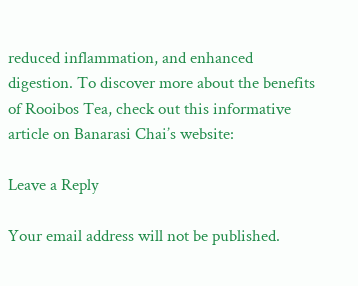reduced inflammation, and enhanced digestion. To discover more about the benefits of Rooibos Tea, check out this informative article on Banarasi Chai’s website:

Leave a Reply

Your email address will not be published.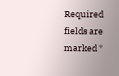Required fields are marked *